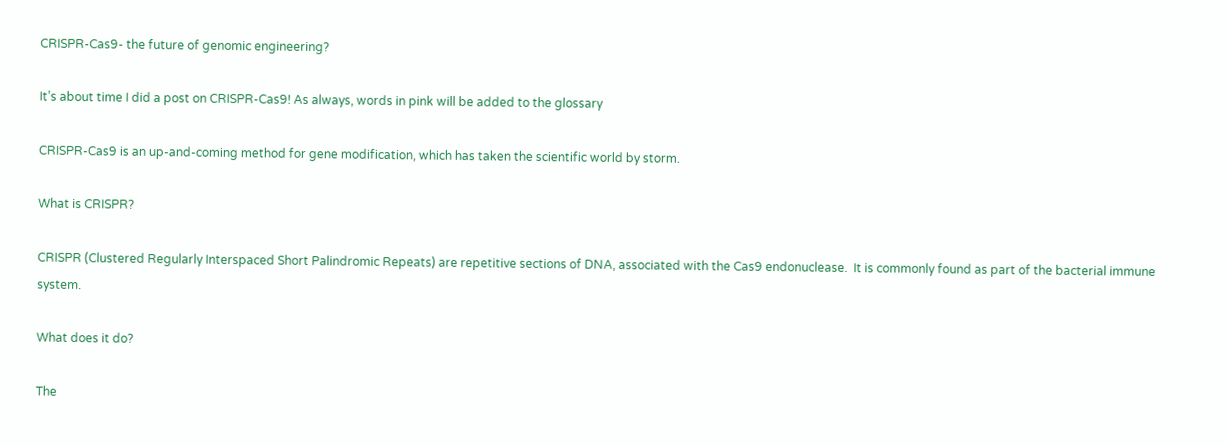CRISPR-Cas9- the future of genomic engineering?

It’s about time I did a post on CRISPR-Cas9! As always, words in pink will be added to the glossary

CRISPR-Cas9 is an up-and-coming method for gene modification, which has taken the scientific world by storm.

What is CRISPR?

CRISPR (Clustered Regularly Interspaced Short Palindromic Repeats) are repetitive sections of DNA, associated with the Cas9 endonuclease.  It is commonly found as part of the bacterial immune system.

What does it do?

The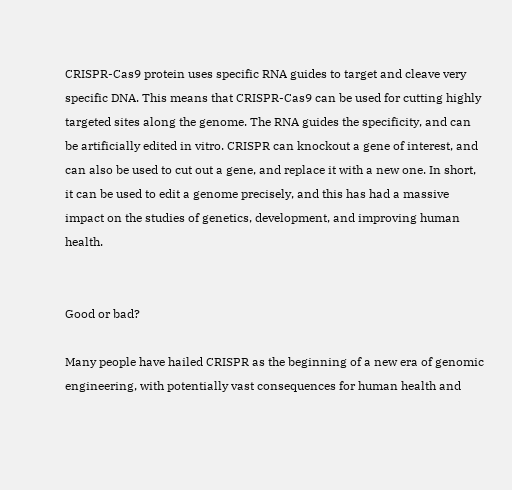CRISPR-Cas9 protein uses specific RNA guides to target and cleave very specific DNA. This means that CRISPR-Cas9 can be used for cutting highly targeted sites along the genome. The RNA guides the specificity, and can be artificially edited in vitro. CRISPR can knockout a gene of interest, and can also be used to cut out a gene, and replace it with a new one. In short, it can be used to edit a genome precisely, and this has had a massive impact on the studies of genetics, development, and improving human health.


Good or bad?

Many people have hailed CRISPR as the beginning of a new era of genomic engineering, with potentially vast consequences for human health and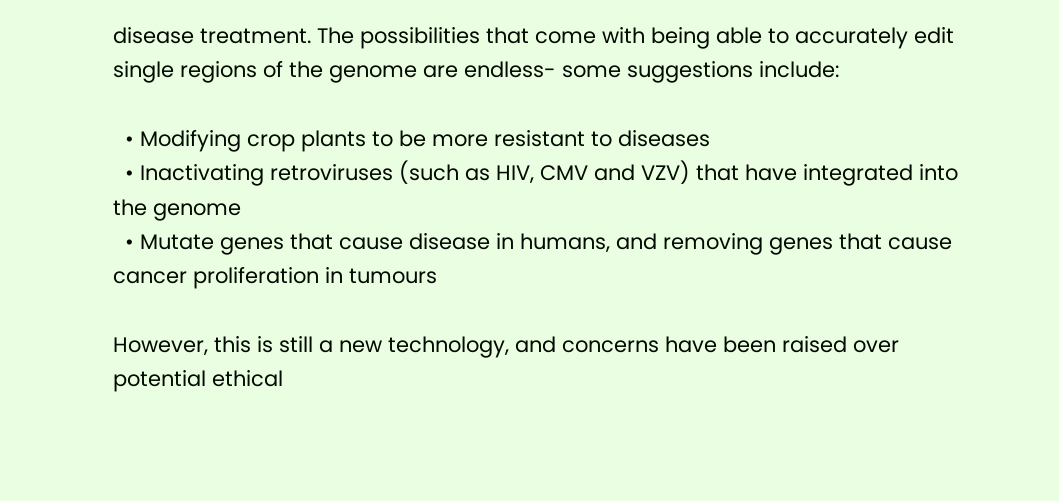disease treatment. The possibilities that come with being able to accurately edit single regions of the genome are endless- some suggestions include:

  • Modifying crop plants to be more resistant to diseases
  • Inactivating retroviruses (such as HIV, CMV and VZV) that have integrated into the genome
  • Mutate genes that cause disease in humans, and removing genes that cause cancer proliferation in tumours

However, this is still a new technology, and concerns have been raised over potential ethical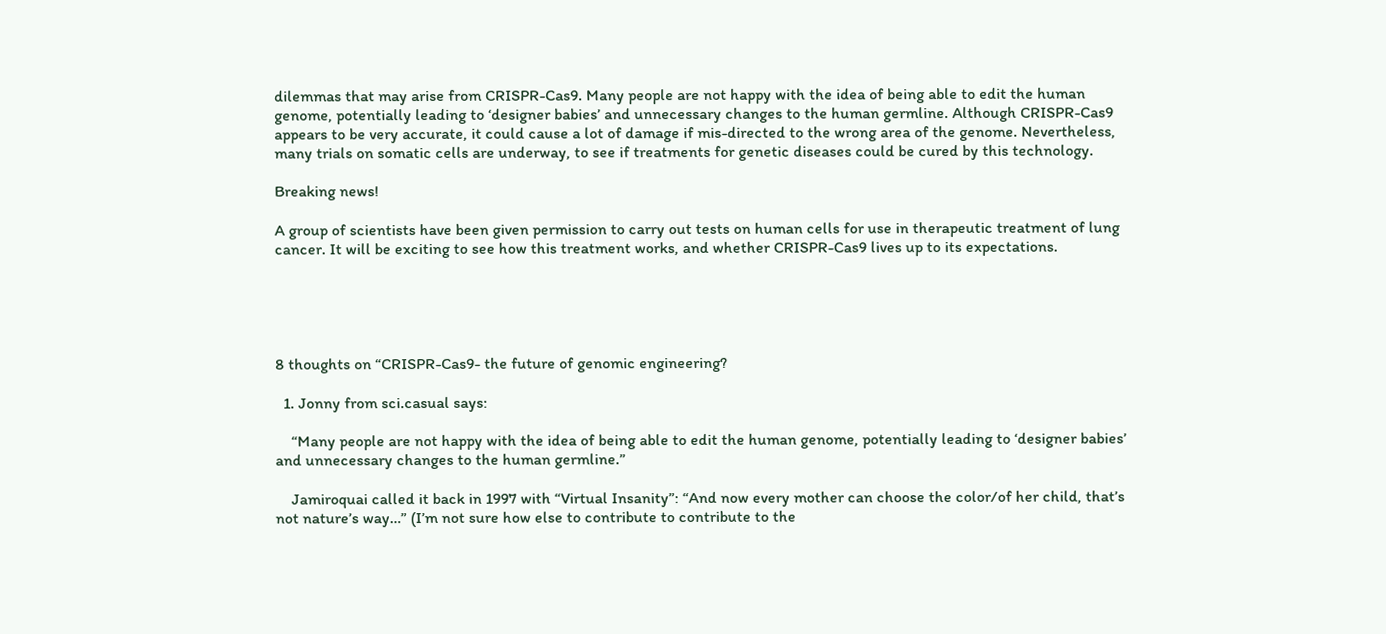dilemmas that may arise from CRISPR-Cas9. Many people are not happy with the idea of being able to edit the human genome, potentially leading to ‘designer babies’ and unnecessary changes to the human germline. Although CRISPR-Cas9 appears to be very accurate, it could cause a lot of damage if mis-directed to the wrong area of the genome. Nevertheless, many trials on somatic cells are underway, to see if treatments for genetic diseases could be cured by this technology.

Breaking news!

A group of scientists have been given permission to carry out tests on human cells for use in therapeutic treatment of lung cancer. It will be exciting to see how this treatment works, and whether CRISPR-Cas9 lives up to its expectations.





8 thoughts on “CRISPR-Cas9- the future of genomic engineering?

  1. Jonny from sci.casual says:

    “Many people are not happy with the idea of being able to edit the human genome, potentially leading to ‘designer babies’ and unnecessary changes to the human germline.”

    Jamiroquai called it back in 1997 with “Virtual Insanity”: “And now every mother can choose the color/of her child, that’s not nature’s way…” (I’m not sure how else to contribute to contribute to the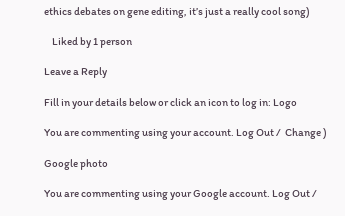ethics debates on gene editing, it’s just a really cool song)

    Liked by 1 person

Leave a Reply

Fill in your details below or click an icon to log in: Logo

You are commenting using your account. Log Out /  Change )

Google photo

You are commenting using your Google account. Log Out /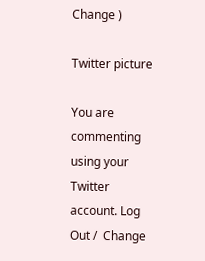Change )

Twitter picture

You are commenting using your Twitter account. Log Out /  Change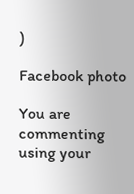)

Facebook photo

You are commenting using your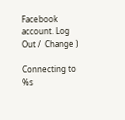Facebook account. Log Out /  Change )

Connecting to %s